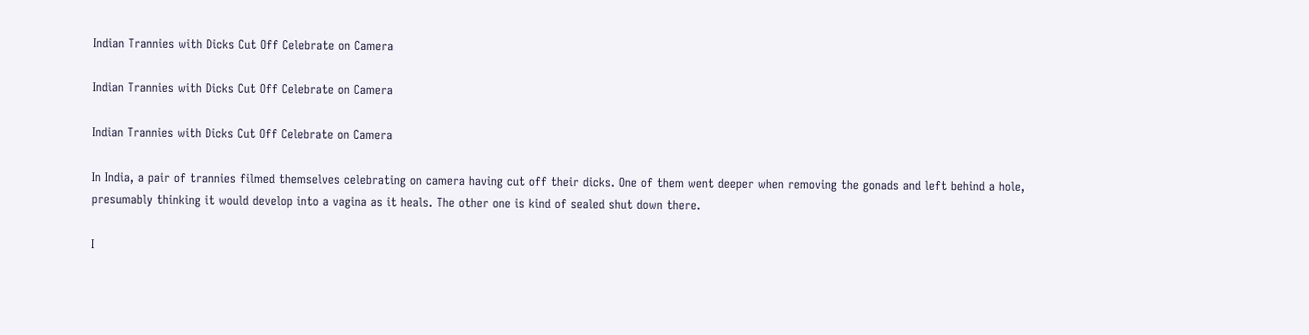Indian Trannies with Dicks Cut Off Celebrate on Camera

Indian Trannies with Dicks Cut Off Celebrate on Camera

Indian Trannies with Dicks Cut Off Celebrate on Camera

In India, a pair of trannies filmed themselves celebrating on camera having cut off their dicks. One of them went deeper when removing the gonads and left behind a hole, presumably thinking it would develop into a vagina as it heals. The other one is kind of sealed shut down there.

I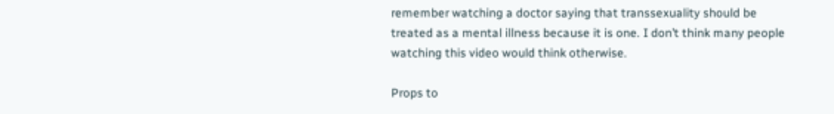remember watching a doctor saying that transsexuality should be treated as a mental illness because it is one. I don’t think many people watching this video would think otherwise.

Props to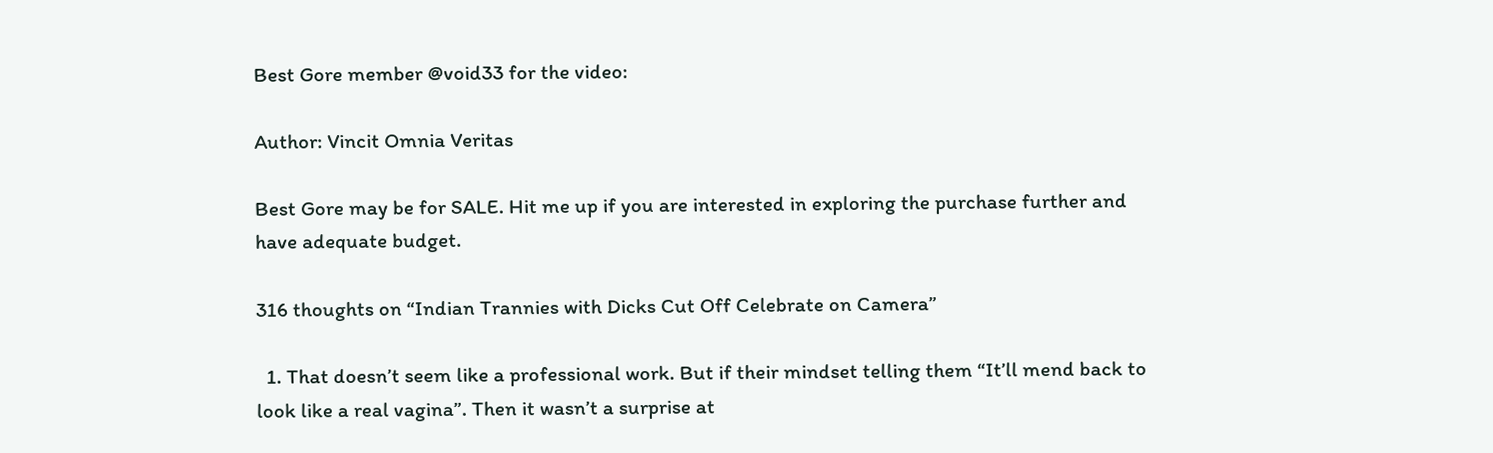Best Gore member @void33 for the video:

Author: Vincit Omnia Veritas

Best Gore may be for SALE. Hit me up if you are interested in exploring the purchase further and have adequate budget.

316 thoughts on “Indian Trannies with Dicks Cut Off Celebrate on Camera”

  1. That doesn’t seem like a professional work. But if their mindset telling them “It’ll mend back to look like a real vagina”. Then it wasn’t a surprise at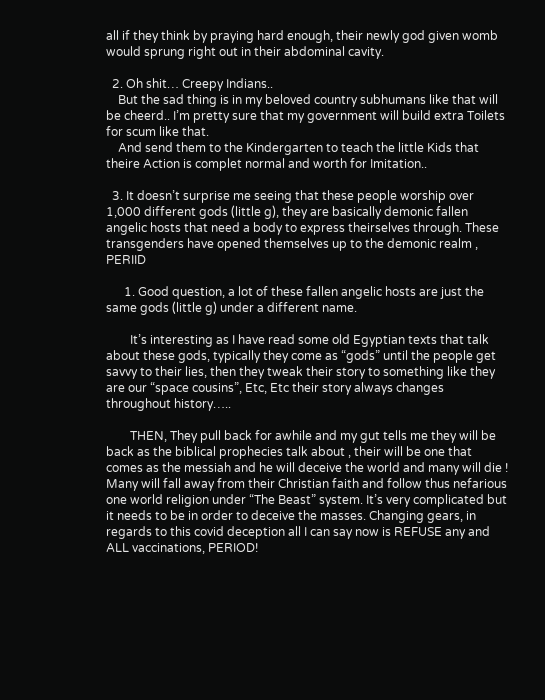all if they think by praying hard enough, their newly god given womb would sprung right out in their abdominal cavity.

  2. Oh shit… Creepy Indians..
    But the sad thing is in my beloved country subhumans like that will be cheerd.. I’m pretty sure that my government will build extra Toilets for scum like that.
    And send them to the Kindergarten to teach the little Kids that theire Action is complet normal and worth for Imitation..

  3. It doesn’t surprise me seeing that these people worship over 1,000 different gods (little g), they are basically demonic fallen angelic hosts that need a body to express theirselves through. These transgenders have opened themselves up to the demonic realm , PERIID

      1. Good question, a lot of these fallen angelic hosts are just the same gods (little g) under a different name.

        It’s interesting as I have read some old Egyptian texts that talk about these gods, typically they come as “gods” until the people get savvy to their lies, then they tweak their story to something like they are our “space cousins”, Etc, Etc their story always changes throughout history…..

        THEN, They pull back for awhile and my gut tells me they will be back as the biblical prophecies talk about , their will be one that comes as the messiah and he will deceive the world and many will die ! Many will fall away from their Christian faith and follow thus nefarious one world religion under “The Beast” system. It’s very complicated but it needs to be in order to deceive the masses. Changing gears, in regards to this covid deception all I can say now is REFUSE any and ALL vaccinations, PERIOD!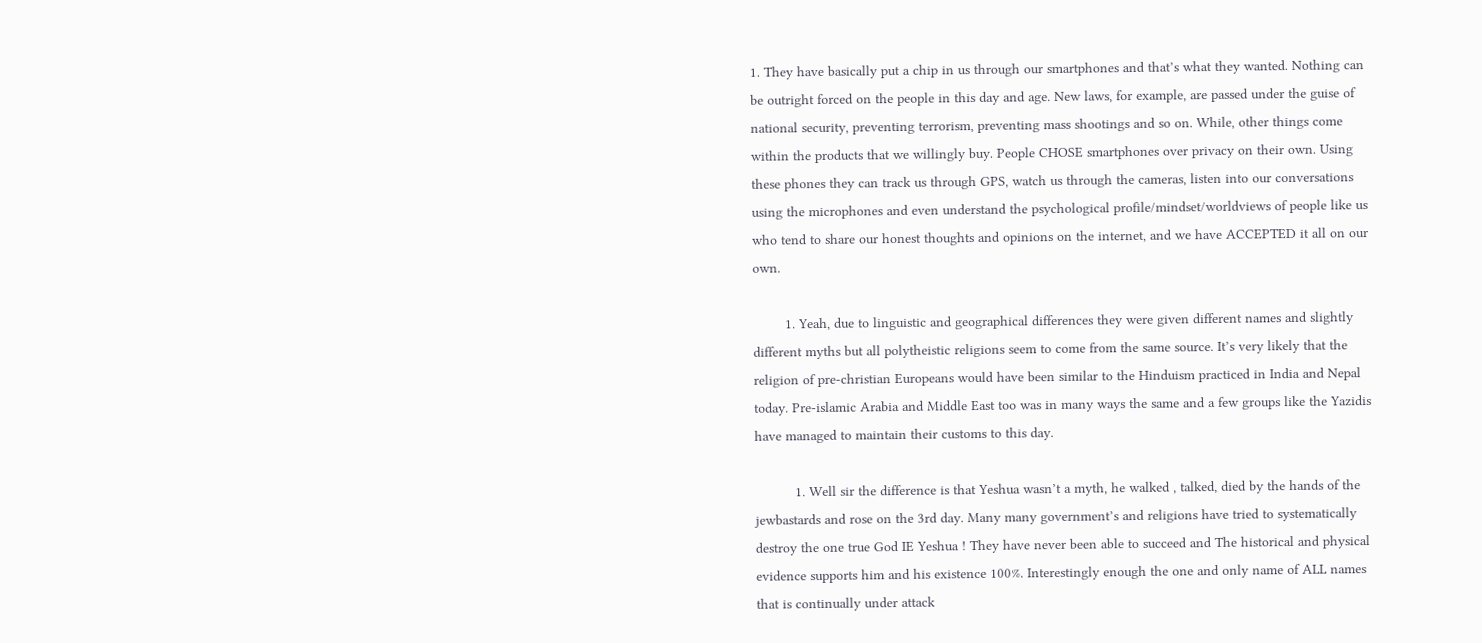1. They have basically put a chip in us through our smartphones and that’s what they wanted. Nothing can be outright forced on the people in this day and age. New laws, for example, are passed under the guise of national security, preventing terrorism, preventing mass shootings and so on. While, other things come within the products that we willingly buy. People CHOSE smartphones over privacy on their own. Using these phones they can track us through GPS, watch us through the cameras, listen into our conversations using the microphones and even understand the psychological profile/mindset/worldviews of people like us who tend to share our honest thoughts and opinions on the internet, and we have ACCEPTED it all on our own.

        1. Yeah, due to linguistic and geographical differences they were given different names and slightly different myths but all polytheistic religions seem to come from the same source. It’s very likely that the religion of pre-christian Europeans would have been similar to the Hinduism practiced in India and Nepal today. Pre-islamic Arabia and Middle East too was in many ways the same and a few groups like the Yazidis have managed to maintain their customs to this day.

          1. Well sir the difference is that Yeshua wasn’t a myth, he walked , talked, died by the hands of the jewbastards and rose on the 3rd day. Many many government’s and religions have tried to systematically destroy the one true God IE Yeshua ! They have never been able to succeed and The historical and physical evidence supports him and his existence 100%. Interestingly enough the one and only name of ALL names that is continually under attack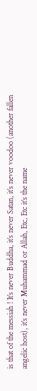is that of the messiah ! It’s never Buddha, it’s never Satan, it’s never voodoo (another fallen angelic host), it’s never Muhammad or Allah, Etc, Etc it’s the name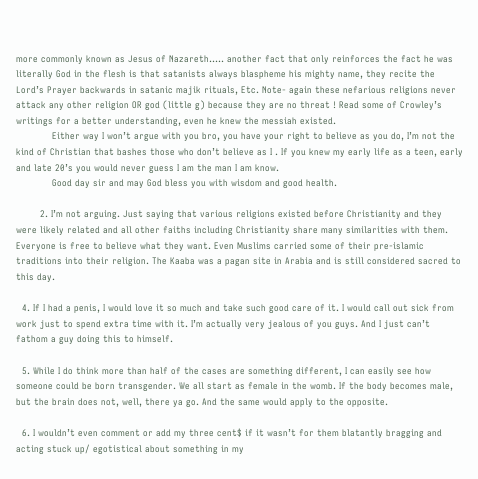more commonly known as Jesus of Nazareth….. another fact that only reinforces the fact he was literally God in the flesh is that satanists always blaspheme his mighty name, they recite the Lord’s Prayer backwards in satanic majik rituals, Etc. Note- again these nefarious religions never attack any other religion OR god (little g) because they are no threat ! Read some of Crowley’s writings for a better understanding, even he knew the messiah existed.
            Either way I won’t argue with you bro, you have your right to believe as you do, I’m not the kind of Christian that bashes those who don’t believe as I . If you knew my early life as a teen, early and late 20’s you would never guess I am the man I am know.
            Good day sir and may God bless you with wisdom and good health.

        2. I’m not arguing. Just saying that various religions existed before Christianity and they were likely related and all other faiths including Christianity share many similarities with them. Everyone is free to believe what they want. Even Muslims carried some of their pre-islamic traditions into their religion. The Kaaba was a pagan site in Arabia and is still considered sacred to this day.

  4. If I had a penis, I would love it so much and take such good care of it. I would call out sick from work just to spend extra time with it. I’m actually very jealous of you guys. And I just can’t fathom a guy doing this to himself.

  5. While I do think more than half of the cases are something different, I can easily see how someone could be born transgender. We all start as female in the womb. If the body becomes male, but the brain does not, well, there ya go. And the same would apply to the opposite.

  6. I wouldn’t even comment or add my three cent$ if it wasn’t for them blatantly bragging and acting stuck up/ egotistical about something in my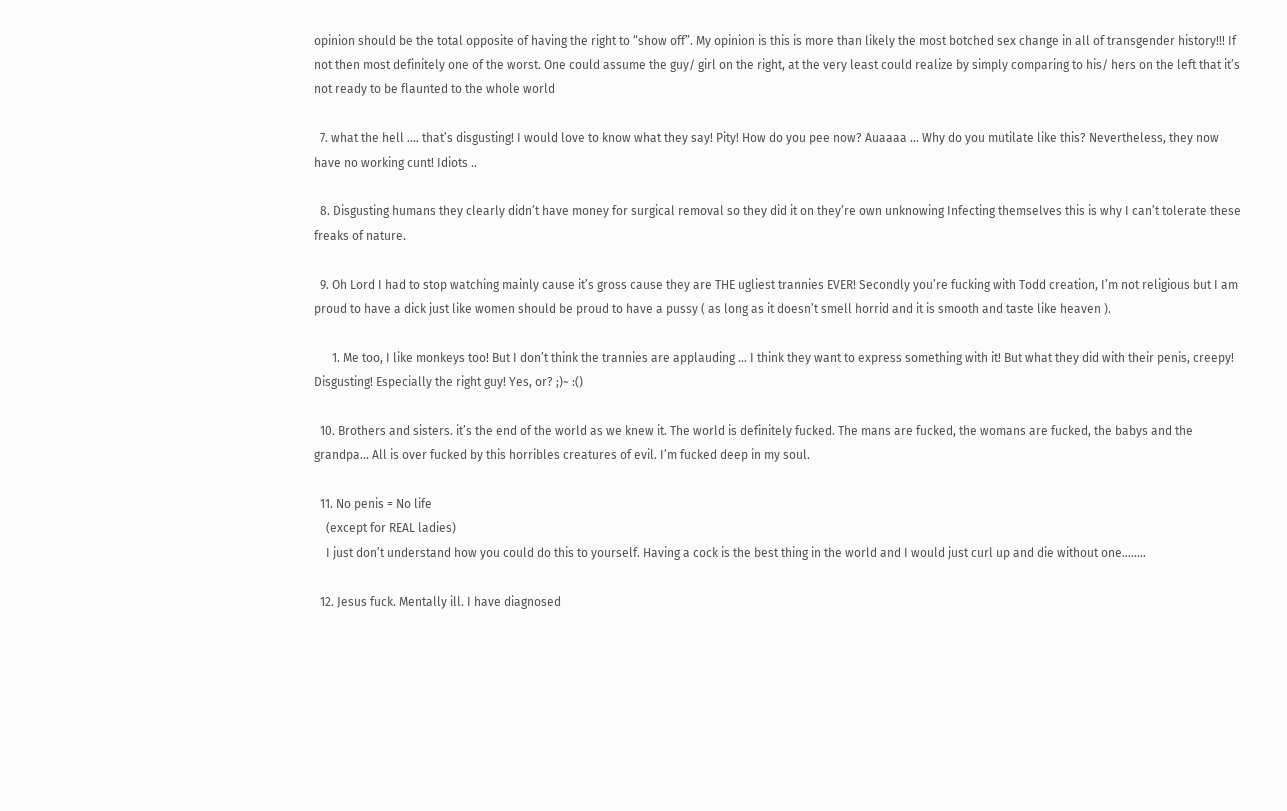opinion should be the total opposite of having the right to “show off”. My opinion is this is more than likely the most botched sex change in all of transgender history!!! If not then most definitely one of the worst. One could assume the guy/ girl on the right, at the very least could realize by simply comparing to his/ hers on the left that it’s not ready to be flaunted to the whole world

  7. what the hell …. that’s disgusting! I would love to know what they say! Pity! How do you pee now? Auaaaa … Why do you mutilate like this? Nevertheless, they now have no working cunt! Idiots ..

  8. Disgusting humans they clearly didn’t have money for surgical removal so they did it on they’re own unknowing Infecting themselves this is why I can’t tolerate these freaks of nature.

  9. Oh Lord I had to stop watching mainly cause it’s gross cause they are THE ugliest trannies EVER! Secondly you’re fucking with Todd creation, I’m not religious but I am proud to have a dick just like women should be proud to have a pussy ( as long as it doesn’t smell horrid and it is smooth and taste like heaven ).

      1. Me too, I like monkeys too! But I don’t think the trannies are applauding … I think they want to express something with it! But what they did with their penis, creepy! Disgusting! Especially the right guy! Yes, or? ;)~ :()

  10. Brothers and sisters. it’s the end of the world as we knew it. The world is definitely fucked. The mans are fucked, the womans are fucked, the babys and the grandpa… All is over fucked by this horribles creatures of evil. I’m fucked deep in my soul.

  11. No penis = No life
    (except for REAL ladies)
    I just don’t understand how you could do this to yourself. Having a cock is the best thing in the world and I would just curl up and die without one……..

  12. Jesus fuck. Mentally ill. I have diagnosed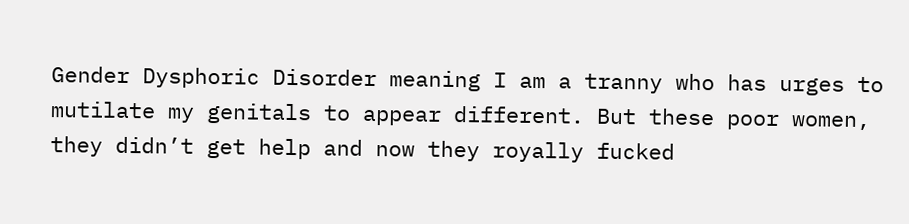Gender Dysphoric Disorder meaning I am a tranny who has urges to mutilate my genitals to appear different. But these poor women, they didn’t get help and now they royally fucked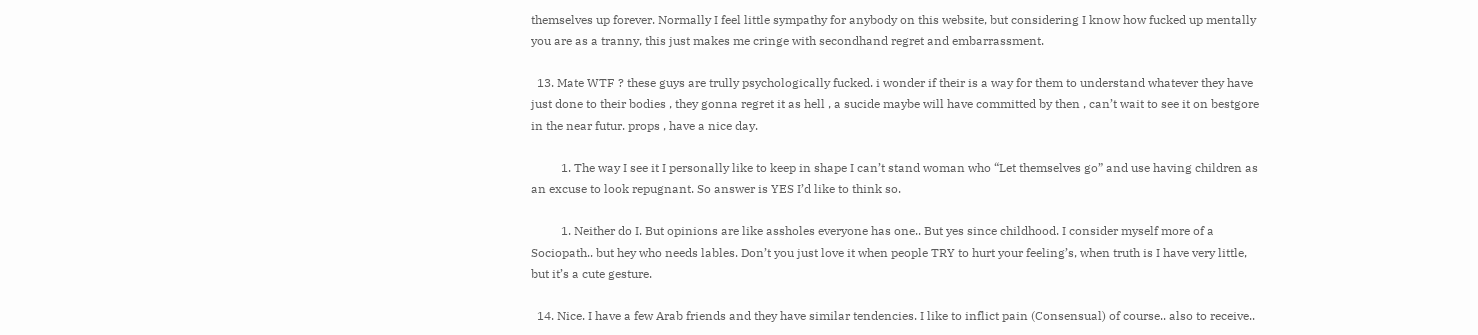themselves up forever. Normally I feel little sympathy for anybody on this website, but considering I know how fucked up mentally you are as a tranny, this just makes me cringe with secondhand regret and embarrassment.

  13. Mate WTF ? these guys are trully psychologically fucked. i wonder if their is a way for them to understand whatever they have just done to their bodies , they gonna regret it as hell , a sucide maybe will have committed by then , can’t wait to see it on bestgore in the near futur. props , have a nice day.

          1. The way I see it I personally like to keep in shape I can’t stand woman who “Let themselves go” and use having children as an excuse to look repugnant. So answer is YES I’d like to think so.

          1. Neither do I. But opinions are like assholes everyone has one.. But yes since childhood. I consider myself more of a Sociopath.. but hey who needs lables. Don’t you just love it when people TRY to hurt your feeling’s, when truth is I have very little, but it’s a cute gesture.

  14. Nice. I have a few Arab friends and they have similar tendencies. I like to inflict pain (Consensual) of course.. also to receive..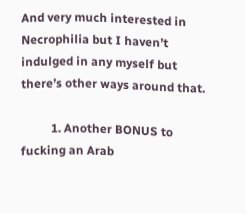And very much interested in Necrophilia but I haven’t indulged in any myself but there’s other ways around that.

          1. Another BONUS to fucking an Arab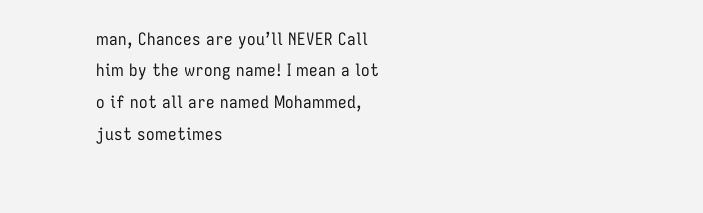man, Chances are you’ll NEVER Call him by the wrong name! I mean a lot o if not all are named Mohammed, just sometimes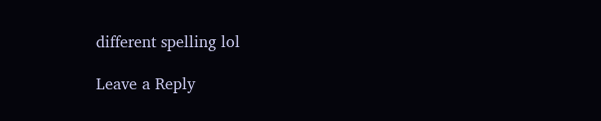different spelling lol

Leave a Reply